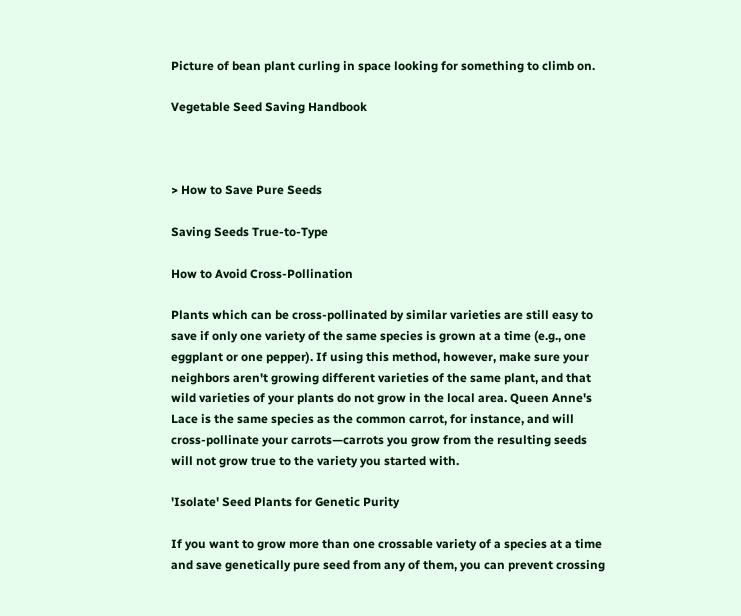Picture of bean plant curling in space looking for something to climb on.

Vegetable Seed Saving Handbook



> How to Save Pure Seeds

Saving Seeds True-to-Type

How to Avoid Cross-Pollination

Plants which can be cross-pollinated by similar varieties are still easy to save if only one variety of the same species is grown at a time (e.g., one eggplant or one pepper). If using this method, however, make sure your neighbors aren't growing different varieties of the same plant, and that wild varieties of your plants do not grow in the local area. Queen Anne's Lace is the same species as the common carrot, for instance, and will cross-pollinate your carrots—carrots you grow from the resulting seeds will not grow true to the variety you started with.

'Isolate' Seed Plants for Genetic Purity

If you want to grow more than one crossable variety of a species at a time and save genetically pure seed from any of them, you can prevent crossing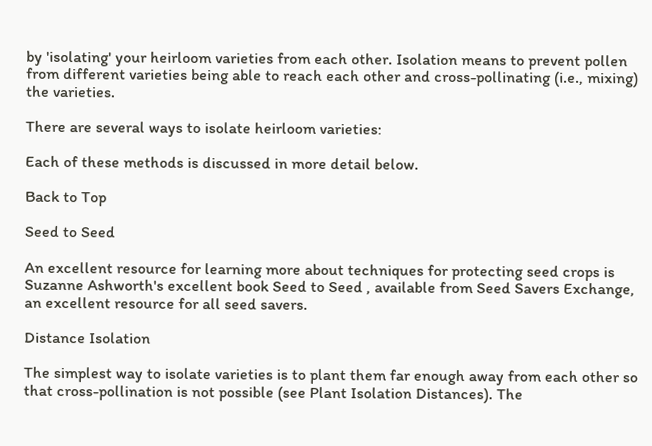by 'isolating' your heirloom varieties from each other. Isolation means to prevent pollen from different varieties being able to reach each other and cross-pollinating (i.e., mixing) the varieties.

There are several ways to isolate heirloom varieties:

Each of these methods is discussed in more detail below.

Back to Top

Seed to Seed

An excellent resource for learning more about techniques for protecting seed crops is Suzanne Ashworth's excellent book Seed to Seed , available from Seed Savers Exchange, an excellent resource for all seed savers.

Distance Isolation

The simplest way to isolate varieties is to plant them far enough away from each other so that cross-pollination is not possible (see Plant Isolation Distances). The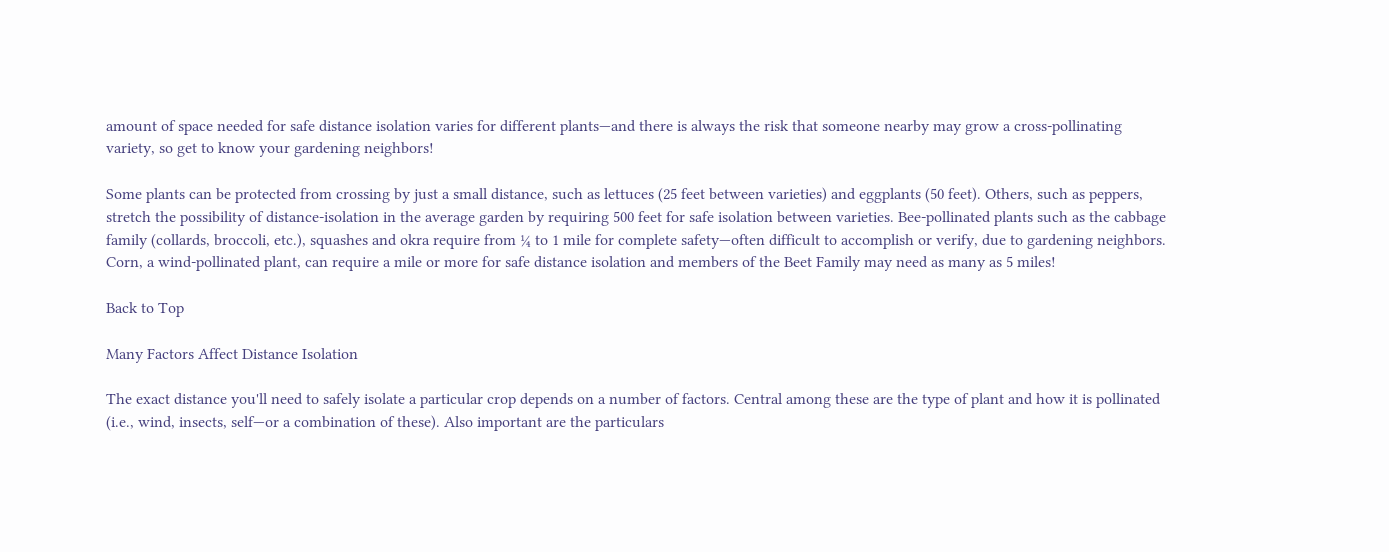amount of space needed for safe distance isolation varies for different plants—and there is always the risk that someone nearby may grow a cross-pollinating variety, so get to know your gardening neighbors!

Some plants can be protected from crossing by just a small distance, such as lettuces (25 feet between varieties) and eggplants (50 feet). Others, such as peppers, stretch the possibility of distance-isolation in the average garden by requiring 500 feet for safe isolation between varieties. Bee-pollinated plants such as the cabbage family (collards, broccoli, etc.), squashes and okra require from ¼ to 1 mile for complete safety—often difficult to accomplish or verify, due to gardening neighbors. Corn, a wind-pollinated plant, can require a mile or more for safe distance isolation and members of the Beet Family may need as many as 5 miles!

Back to Top

Many Factors Affect Distance Isolation

The exact distance you'll need to safely isolate a particular crop depends on a number of factors. Central among these are the type of plant and how it is pollinated (i.e., wind, insects, self—or a combination of these). Also important are the particulars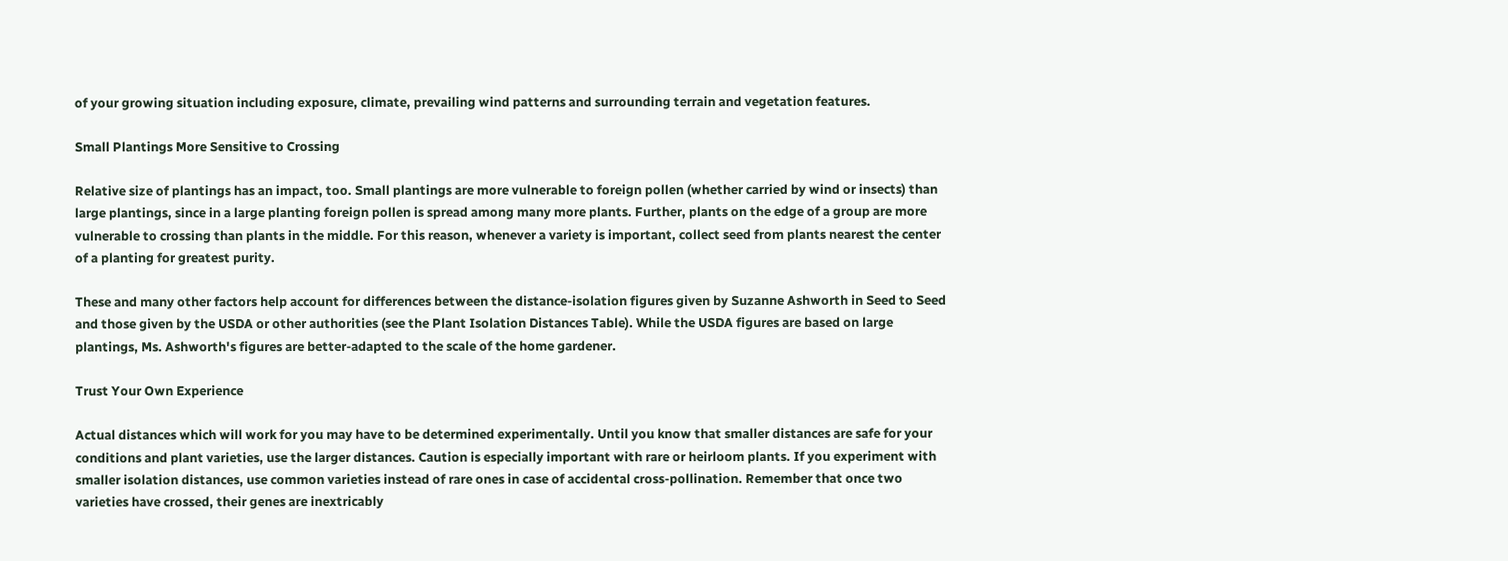of your growing situation including exposure, climate, prevailing wind patterns and surrounding terrain and vegetation features.

Small Plantings More Sensitive to Crossing

Relative size of plantings has an impact, too. Small plantings are more vulnerable to foreign pollen (whether carried by wind or insects) than large plantings, since in a large planting foreign pollen is spread among many more plants. Further, plants on the edge of a group are more vulnerable to crossing than plants in the middle. For this reason, whenever a variety is important, collect seed from plants nearest the center of a planting for greatest purity.

These and many other factors help account for differences between the distance-isolation figures given by Suzanne Ashworth in Seed to Seed and those given by the USDA or other authorities (see the Plant Isolation Distances Table). While the USDA figures are based on large plantings, Ms. Ashworth's figures are better-adapted to the scale of the home gardener.

Trust Your Own Experience

Actual distances which will work for you may have to be determined experimentally. Until you know that smaller distances are safe for your conditions and plant varieties, use the larger distances. Caution is especially important with rare or heirloom plants. If you experiment with smaller isolation distances, use common varieties instead of rare ones in case of accidental cross-pollination. Remember that once two varieties have crossed, their genes are inextricably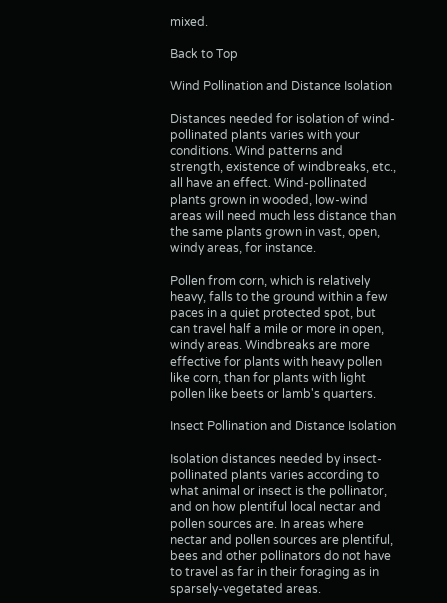mixed.

Back to Top

Wind Pollination and Distance Isolation

Distances needed for isolation of wind-pollinated plants varies with your conditions. Wind patterns and strength, existence of windbreaks, etc., all have an effect. Wind-pollinated plants grown in wooded, low-wind areas will need much less distance than the same plants grown in vast, open, windy areas, for instance.

Pollen from corn, which is relatively heavy, falls to the ground within a few paces in a quiet protected spot, but can travel half a mile or more in open, windy areas. Windbreaks are more effective for plants with heavy pollen like corn, than for plants with light pollen like beets or lamb's quarters.

Insect Pollination and Distance Isolation

Isolation distances needed by insect-pollinated plants varies according to what animal or insect is the pollinator, and on how plentiful local nectar and pollen sources are. In areas where nectar and pollen sources are plentiful, bees and other pollinators do not have to travel as far in their foraging as in sparsely-vegetated areas.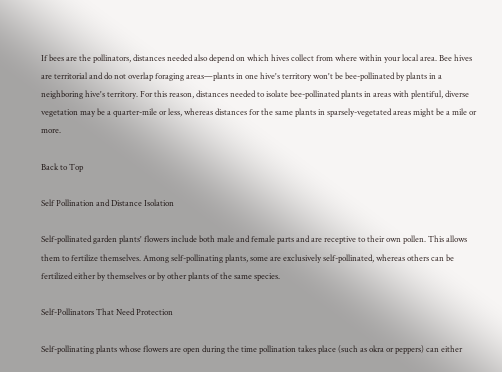If bees are the pollinators, distances needed also depend on which hives collect from where within your local area. Bee hives are territorial and do not overlap foraging areas—plants in one hive's territory won't be bee-pollinated by plants in a neighboring hive's territory. For this reason, distances needed to isolate bee-pollinated plants in areas with plentiful, diverse vegetation may be a quarter-mile or less, whereas distances for the same plants in sparsely-vegetated areas might be a mile or more.

Back to Top

Self Pollination and Distance Isolation

Self-pollinated garden plants' flowers include both male and female parts and are receptive to their own pollen. This allows them to fertilize themselves. Among self-pollinating plants, some are exclusively self-pollinated, whereas others can be fertilized either by themselves or by other plants of the same species.

Self-Pollinators That Need Protection

Self-pollinating plants whose flowers are open during the time pollination takes place (such as okra or peppers) can either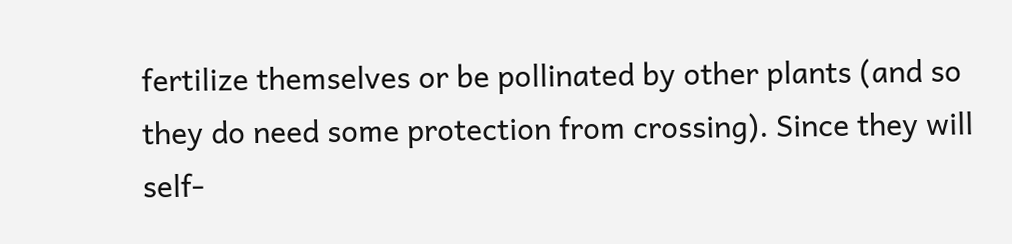fertilize themselves or be pollinated by other plants (and so they do need some protection from crossing). Since they will self-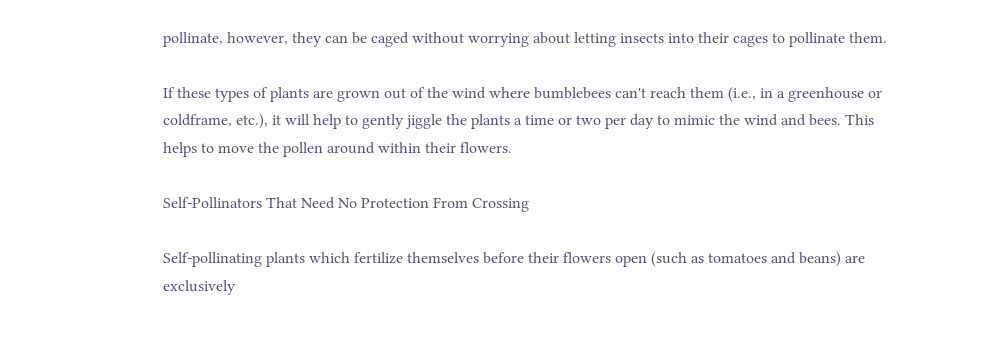pollinate, however, they can be caged without worrying about letting insects into their cages to pollinate them.

If these types of plants are grown out of the wind where bumblebees can't reach them (i.e., in a greenhouse or coldframe, etc.), it will help to gently jiggle the plants a time or two per day to mimic the wind and bees. This helps to move the pollen around within their flowers.

Self-Pollinators That Need No Protection From Crossing

Self-pollinating plants which fertilize themselves before their flowers open (such as tomatoes and beans) are exclusively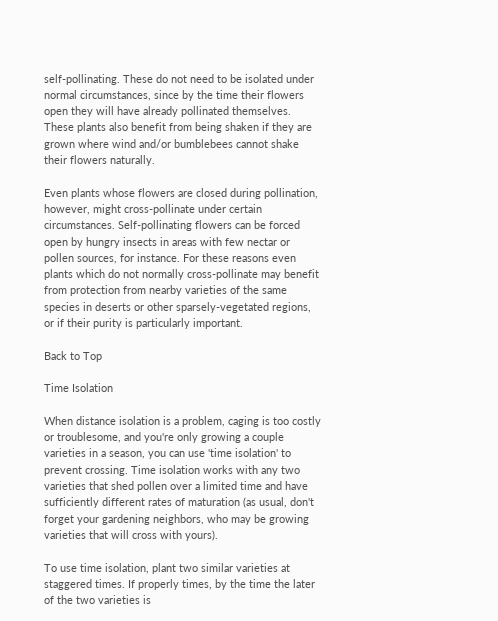self-pollinating. These do not need to be isolated under normal circumstances, since by the time their flowers open they will have already pollinated themselves. These plants also benefit from being shaken if they are grown where wind and/or bumblebees cannot shake their flowers naturally.

Even plants whose flowers are closed during pollination, however, might cross-pollinate under certain circumstances. Self-pollinating flowers can be forced open by hungry insects in areas with few nectar or pollen sources, for instance. For these reasons even plants which do not normally cross-pollinate may benefit from protection from nearby varieties of the same species in deserts or other sparsely-vegetated regions, or if their purity is particularly important.

Back to Top

Time Isolation

When distance isolation is a problem, caging is too costly or troublesome, and you're only growing a couple varieties in a season, you can use 'time isolation' to prevent crossing. Time isolation works with any two varieties that shed pollen over a limited time and have sufficiently different rates of maturation (as usual, don't forget your gardening neighbors, who may be growing varieties that will cross with yours).

To use time isolation, plant two similar varieties at staggered times. If properly times, by the time the later of the two varieties is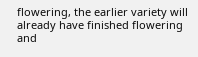flowering, the earlier variety will already have finished flowering and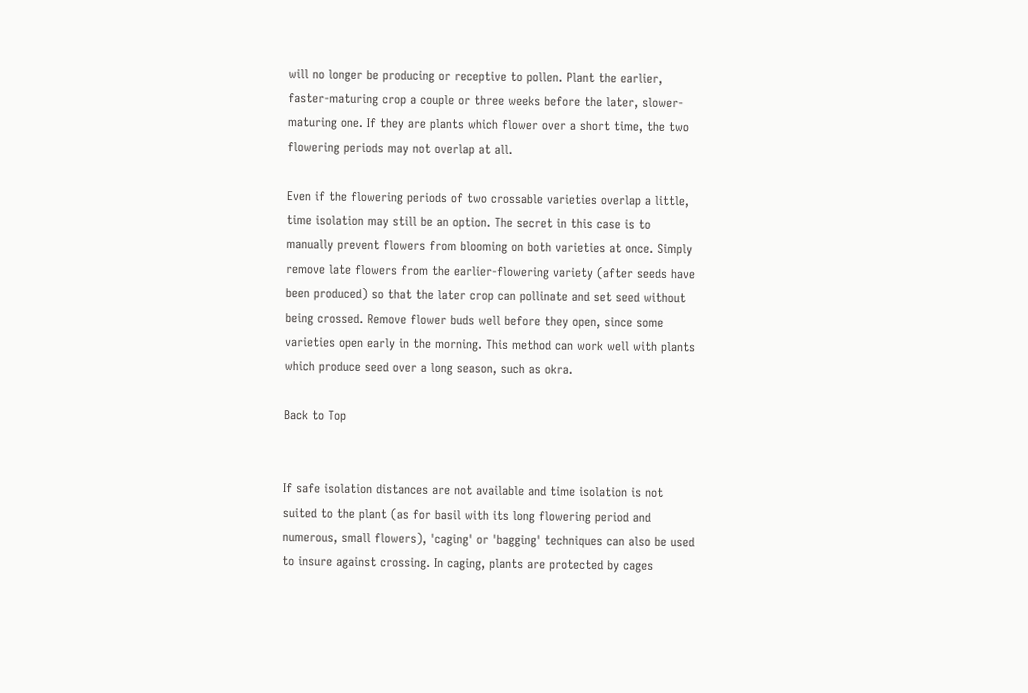will no longer be producing or receptive to pollen. Plant the earlier, faster-maturing crop a couple or three weeks before the later, slower-maturing one. If they are plants which flower over a short time, the two flowering periods may not overlap at all.

Even if the flowering periods of two crossable varieties overlap a little, time isolation may still be an option. The secret in this case is to manually prevent flowers from blooming on both varieties at once. Simply remove late flowers from the earlier-flowering variety (after seeds have been produced) so that the later crop can pollinate and set seed without being crossed. Remove flower buds well before they open, since some varieties open early in the morning. This method can work well with plants which produce seed over a long season, such as okra.

Back to Top


If safe isolation distances are not available and time isolation is not suited to the plant (as for basil with its long flowering period and numerous, small flowers), 'caging' or 'bagging' techniques can also be used to insure against crossing. In caging, plants are protected by cages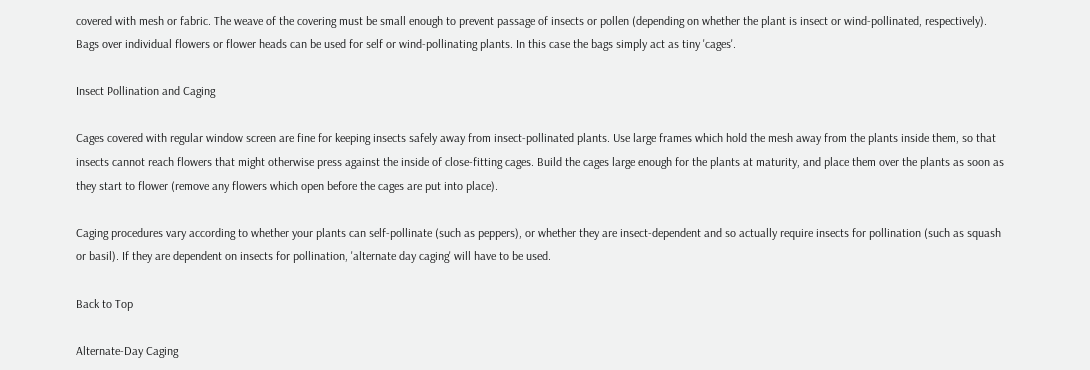covered with mesh or fabric. The weave of the covering must be small enough to prevent passage of insects or pollen (depending on whether the plant is insect or wind-pollinated, respectively). Bags over individual flowers or flower heads can be used for self or wind-pollinating plants. In this case the bags simply act as tiny 'cages'.

Insect Pollination and Caging

Cages covered with regular window screen are fine for keeping insects safely away from insect-pollinated plants. Use large frames which hold the mesh away from the plants inside them, so that insects cannot reach flowers that might otherwise press against the inside of close-fitting cages. Build the cages large enough for the plants at maturity, and place them over the plants as soon as they start to flower (remove any flowers which open before the cages are put into place).

Caging procedures vary according to whether your plants can self-pollinate (such as peppers), or whether they are insect-dependent and so actually require insects for pollination (such as squash or basil). If they are dependent on insects for pollination, 'alternate day caging' will have to be used.

Back to Top

Alternate-Day Caging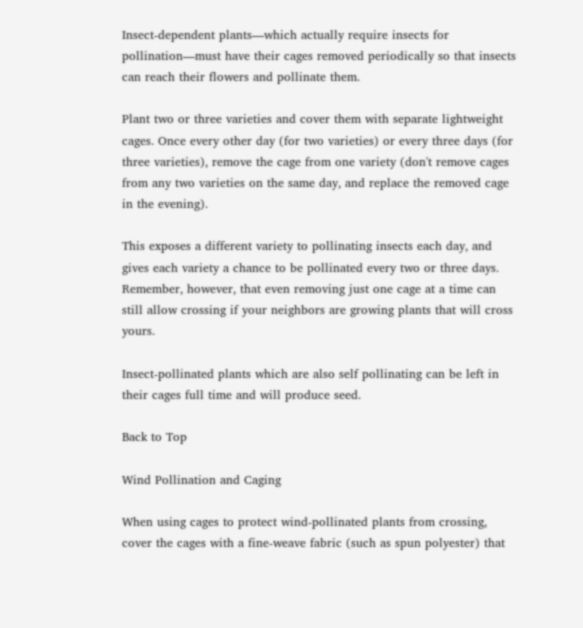Insect-dependent plants—which actually require insects for pollination—must have their cages removed periodically so that insects can reach their flowers and pollinate them.

Plant two or three varieties and cover them with separate lightweight cages. Once every other day (for two varieties) or every three days (for three varieties), remove the cage from one variety (don't remove cages from any two varieties on the same day, and replace the removed cage in the evening).

This exposes a different variety to pollinating insects each day, and gives each variety a chance to be pollinated every two or three days. Remember, however, that even removing just one cage at a time can still allow crossing if your neighbors are growing plants that will cross yours.

Insect-pollinated plants which are also self pollinating can be left in their cages full time and will produce seed.

Back to Top

Wind Pollination and Caging

When using cages to protect wind-pollinated plants from crossing, cover the cages with a fine-weave fabric (such as spun polyester) that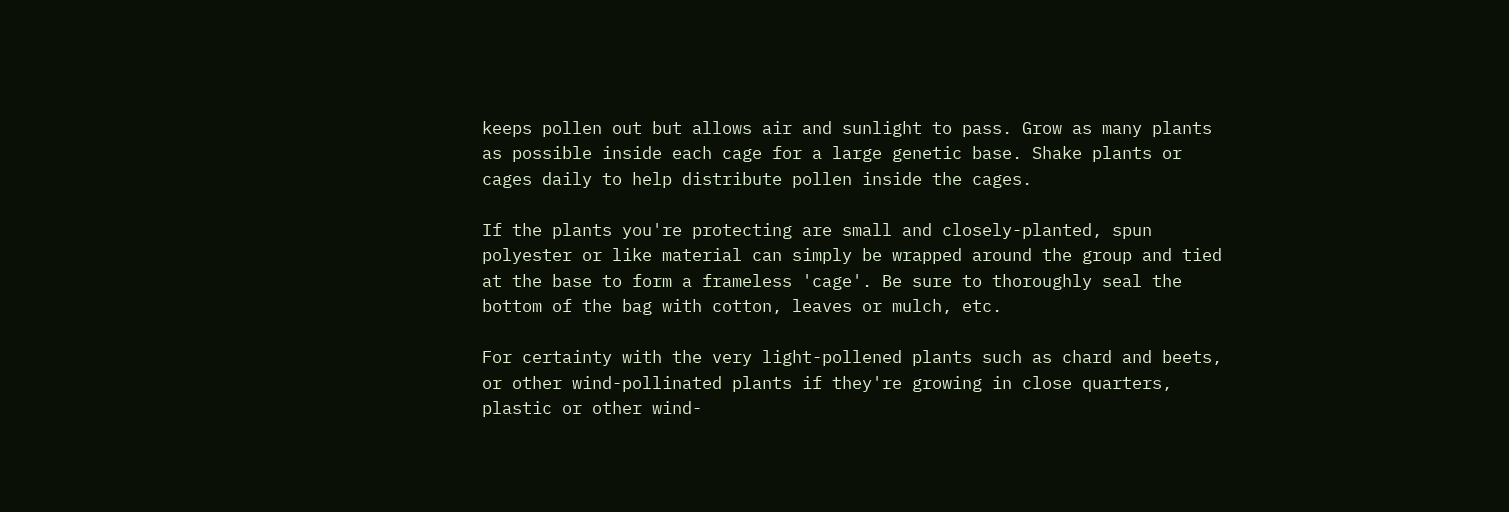keeps pollen out but allows air and sunlight to pass. Grow as many plants as possible inside each cage for a large genetic base. Shake plants or cages daily to help distribute pollen inside the cages.

If the plants you're protecting are small and closely-planted, spun polyester or like material can simply be wrapped around the group and tied at the base to form a frameless 'cage'. Be sure to thoroughly seal the bottom of the bag with cotton, leaves or mulch, etc.

For certainty with the very light-pollened plants such as chard and beets, or other wind-pollinated plants if they're growing in close quarters, plastic or other wind-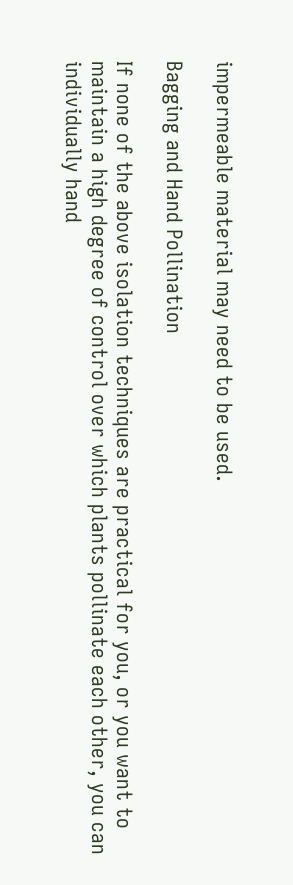impermeable material may need to be used.

Bagging and Hand Pollination

If none of the above isolation techniques are practical for you, or you want to maintain a high degree of control over which plants pollinate each other, you can individually hand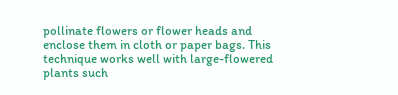pollinate flowers or flower heads and enclose them in cloth or paper bags. This technique works well with large-flowered plants such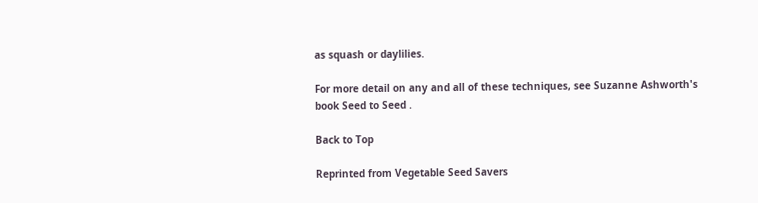as squash or daylilies.

For more detail on any and all of these techniques, see Suzanne Ashworth's book Seed to Seed .

Back to Top

Reprinted from Vegetable Seed Savers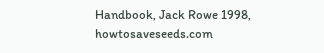Handbook, Jack Rowe 1998, howtosaveseeds.com